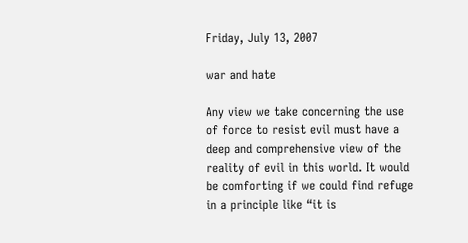Friday, July 13, 2007

war and hate

Any view we take concerning the use of force to resist evil must have a deep and comprehensive view of the reality of evil in this world. It would be comforting if we could find refuge in a principle like “it is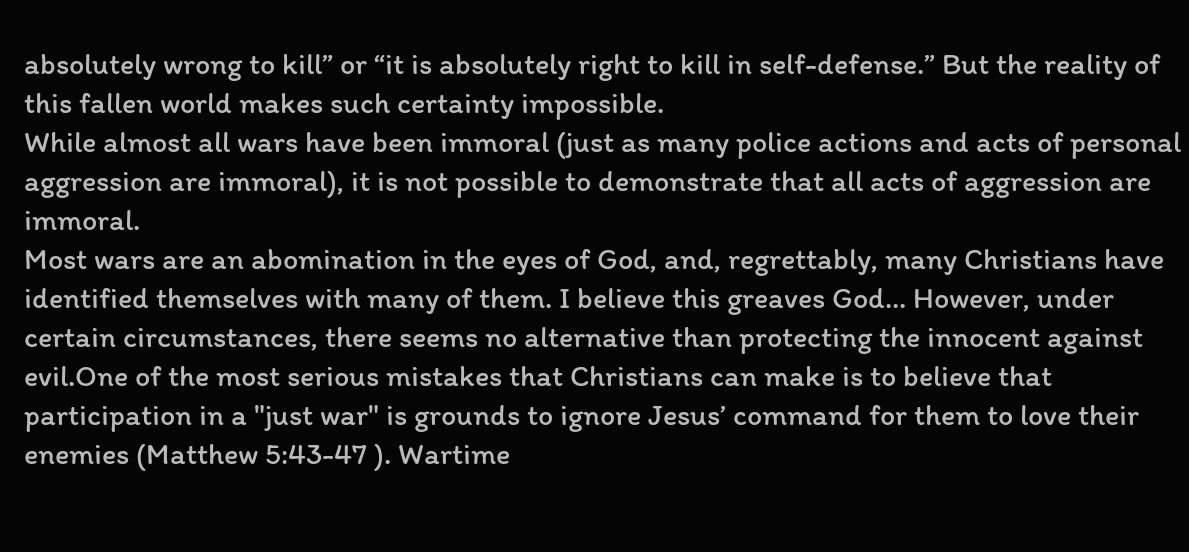absolutely wrong to kill” or “it is absolutely right to kill in self-defense.” But the reality of this fallen world makes such certainty impossible.
While almost all wars have been immoral (just as many police actions and acts of personal aggression are immoral), it is not possible to demonstrate that all acts of aggression are immoral.
Most wars are an abomination in the eyes of God, and, regrettably, many Christians have identified themselves with many of them. I believe this greaves God... However, under certain circumstances, there seems no alternative than protecting the innocent against evil.One of the most serious mistakes that Christians can make is to believe that participation in a "just war" is grounds to ignore Jesus’ command for them to love their enemies (Matthew 5:43-47 ). Wartime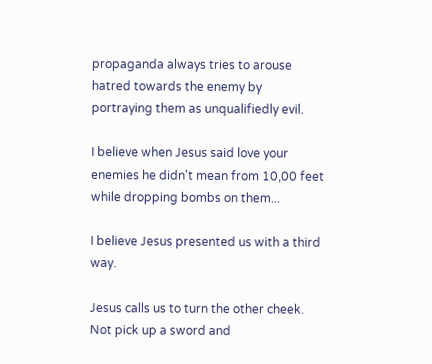propaganda always tries to arouse hatred towards the enemy by portraying them as unqualifiedly evil.

I believe when Jesus said love your enemies he didn't mean from 10,00 feet while dropping bombs on them...

I believe Jesus presented us with a third way.

Jesus calls us to turn the other cheek. Not pick up a sword and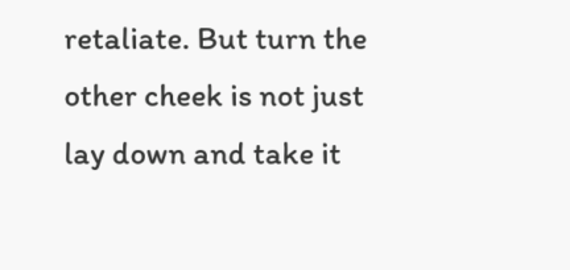retaliate. But turn the other cheek is not just lay down and take it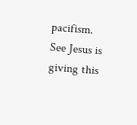pacifism. See Jesus is giving this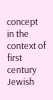concept in the context of first century Jewish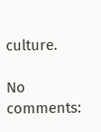culture.

No comments: